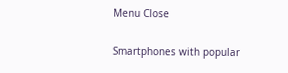Menu Close

Smartphones with popular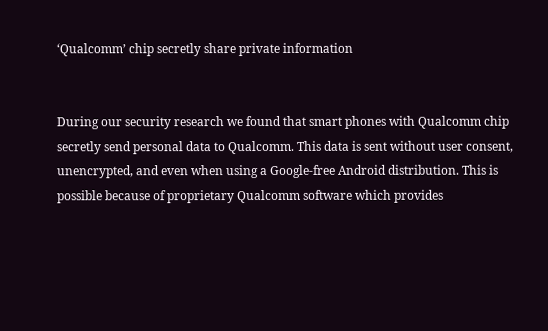‘Qualcomm’ chip secretly share private information


During our security research we found that smart phones with Qualcomm chip secretly send personal data to Qualcomm. This data is sent without user consent, unencrypted, and even when using a Google-free Android distribution. This is possible because of proprietary Qualcomm software which provides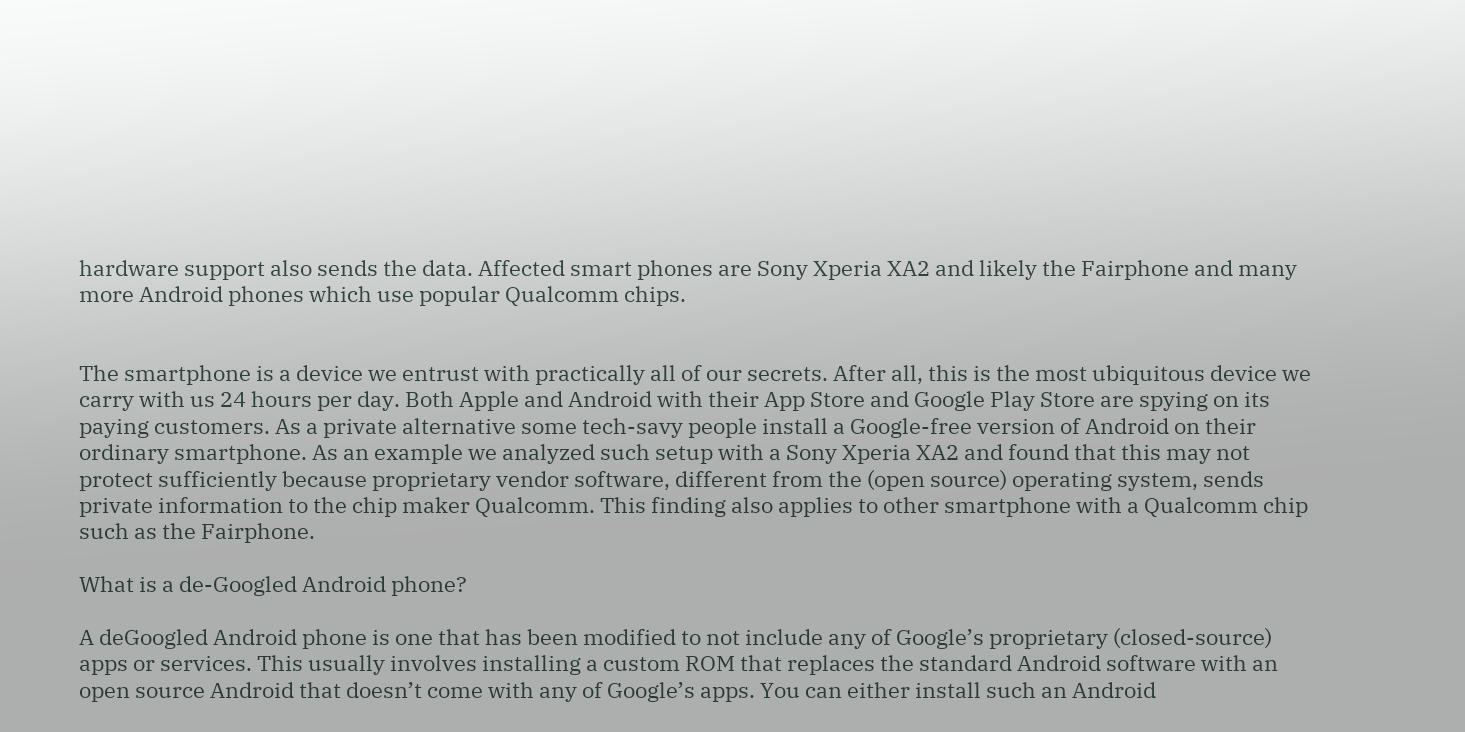hardware support also sends the data. Affected smart phones are Sony Xperia XA2 and likely the Fairphone and many more Android phones which use popular Qualcomm chips.


The smartphone is a device we entrust with practically all of our secrets. After all, this is the most ubiquitous device we carry with us 24 hours per day. Both Apple and Android with their App Store and Google Play Store are spying on its paying customers. As a private alternative some tech-savy people install a Google-free version of Android on their ordinary smartphone. As an example we analyzed such setup with a Sony Xperia XA2 and found that this may not protect sufficiently because proprietary vendor software, different from the (open source) operating system, sends private information to the chip maker Qualcomm. This finding also applies to other smartphone with a Qualcomm chip such as the Fairphone.

What is a de-Googled Android phone?

A deGoogled Android phone is one that has been modified to not include any of Google’s proprietary (closed-source) apps or services. This usually involves installing a custom ROM that replaces the standard Android software with an open source Android that doesn’t come with any of Google’s apps. You can either install such an Android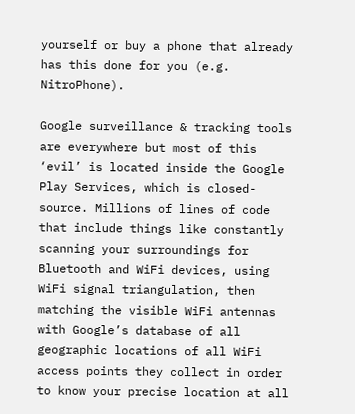yourself or buy a phone that already has this done for you (e.g. NitroPhone).

Google surveillance & tracking tools are everywhere but most of this ‘evil’ is located inside the Google Play Services, which is closed-source. Millions of lines of code that include things like constantly scanning your surroundings for Bluetooth and WiFi devices, using WiFi signal triangulation, then matching the visible WiFi antennas with Google’s database of all geographic locations of all WiFi access points they collect in order to know your precise location at all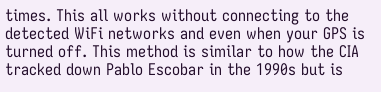times. This all works without connecting to the detected WiFi networks and even when your GPS is turned off. This method is similar to how the CIA tracked down Pablo Escobar in the 1990s but is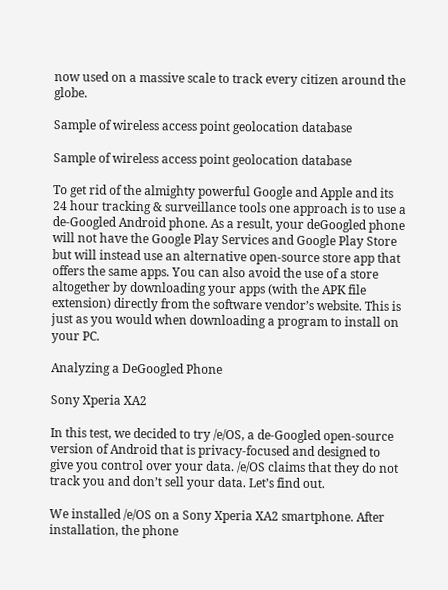now used on a massive scale to track every citizen around the globe.

Sample of wireless access point geolocation database

Sample of wireless access point geolocation database

To get rid of the almighty powerful Google and Apple and its 24 hour tracking & surveillance tools one approach is to use a de-Googled Android phone. As a result, your deGoogled phone will not have the Google Play Services and Google Play Store but will instead use an alternative open-source store app that offers the same apps. You can also avoid the use of a store altogether by downloading your apps (with the APK file extension) directly from the software vendor’s website. This is just as you would when downloading a program to install on your PC.

Analyzing a DeGoogled Phone

Sony Xperia XA2

In this test, we decided to try /e/OS, a de-Googled open-source version of Android that is privacy-focused and designed to give you control over your data. /e/OS claims that they do not track you and don’t sell your data. Let’s find out.

We installed /e/OS on a Sony Xperia XA2 smartphone. After installation, the phone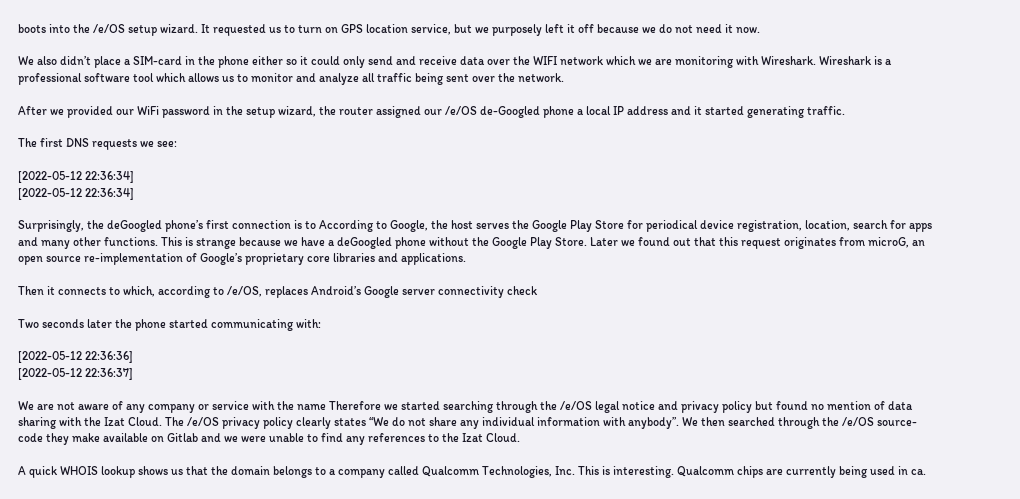boots into the /e/OS setup wizard. It requested us to turn on GPS location service, but we purposely left it off because we do not need it now.

We also didn’t place a SIM-card in the phone either so it could only send and receive data over the WIFI network which we are monitoring with Wireshark. Wireshark is a professional software tool which allows us to monitor and analyze all traffic being sent over the network.

After we provided our WiFi password in the setup wizard, the router assigned our /e/OS de-Googled phone a local IP address and it started generating traffic.

The first DNS requests we see:

[2022-05-12 22:36:34]
[2022-05-12 22:36:34]

Surprisingly, the deGoogled phone’s first connection is to According to Google, the host serves the Google Play Store for periodical device registration, location, search for apps and many other functions. This is strange because we have a deGoogled phone without the Google Play Store. Later we found out that this request originates from microG, an open source re-implementation of Google’s proprietary core libraries and applications.

Then it connects to which, according to /e/OS, replaces Android’s Google server connectivity check

Two seconds later the phone started communicating with:

[2022-05-12 22:36:36]
[2022-05-12 22:36:37]

We are not aware of any company or service with the name Therefore we started searching through the /e/OS legal notice and privacy policy but found no mention of data sharing with the Izat Cloud. The /e/OS privacy policy clearly states “We do not share any individual information with anybody”. We then searched through the /e/OS source-code they make available on Gitlab and we were unable to find any references to the Izat Cloud.

A quick WHOIS lookup shows us that the domain belongs to a company called Qualcomm Technologies, Inc. This is interesting. Qualcomm chips are currently being used in ca.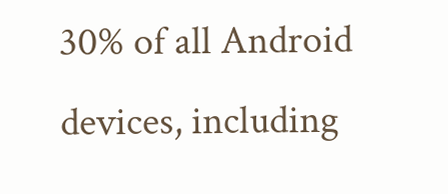30% of all Android devices, including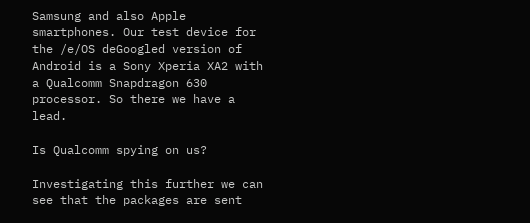Samsung and also Apple smartphones. Our test device for the /e/OS deGoogled version of Android is a Sony Xperia XA2 with a Qualcomm Snapdragon 630 processor. So there we have a lead.

Is Qualcomm spying on us?

Investigating this further we can see that the packages are sent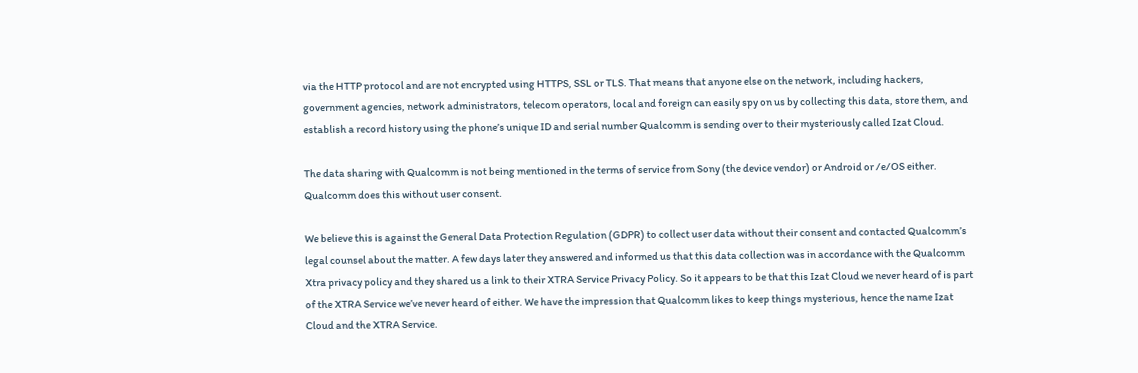via the HTTP protocol and are not encrypted using HTTPS, SSL or TLS. That means that anyone else on the network, including hackers, government agencies, network administrators, telecom operators, local and foreign can easily spy on us by collecting this data, store them, and establish a record history using the phone’s unique ID and serial number Qualcomm is sending over to their mysteriously called Izat Cloud.

The data sharing with Qualcomm is not being mentioned in the terms of service from Sony (the device vendor) or Android or /e/OS either. Qualcomm does this without user consent.

We believe this is against the General Data Protection Regulation (GDPR) to collect user data without their consent and contacted Qualcomm’s legal counsel about the matter. A few days later they answered and informed us that this data collection was in accordance with the Qualcomm Xtra privacy policy and they shared us a link to their XTRA Service Privacy Policy. So it appears to be that this Izat Cloud we never heard of is part of the XTRA Service we’ve never heard of either. We have the impression that Qualcomm likes to keep things mysterious, hence the name Izat Cloud and the XTRA Service.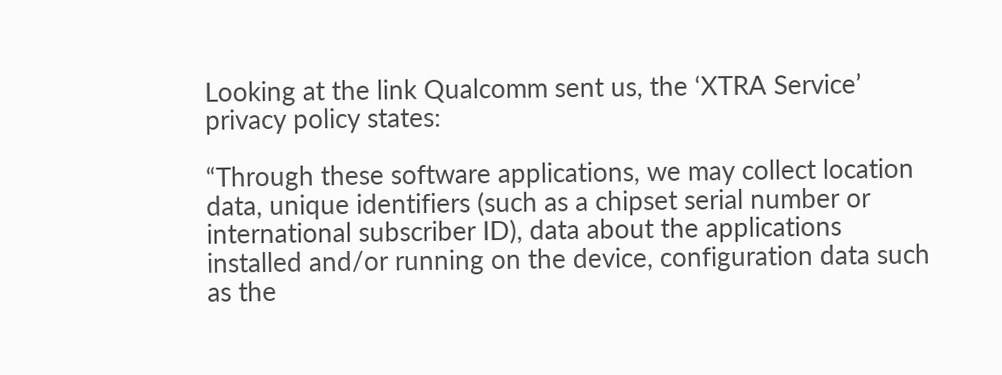Looking at the link Qualcomm sent us, the ‘XTRA Service’ privacy policy states:

“Through these software applications, we may collect location data, unique identifiers (such as a chipset serial number or international subscriber ID), data about the applications installed and/or running on the device, configuration data such as the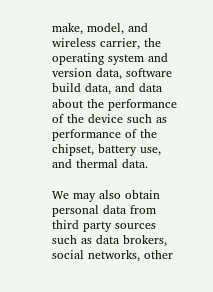make, model, and wireless carrier, the operating system and version data, software build data, and data about the performance of the device such as performance of the chipset, battery use, and thermal data.

We may also obtain personal data from third party sources such as data brokers, social networks, other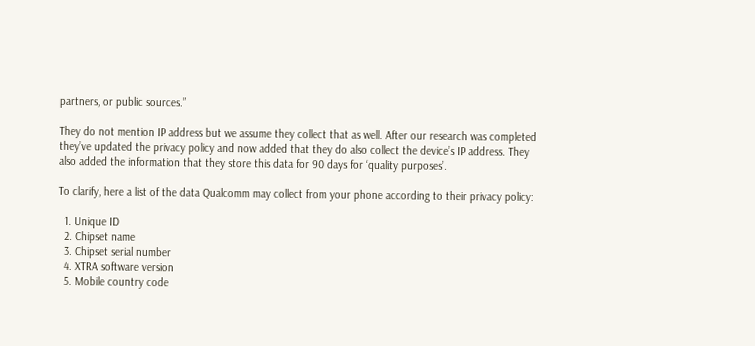partners, or public sources.”

They do not mention IP address but we assume they collect that as well. After our research was completed they’ve updated the privacy policy and now added that they do also collect the device’s IP address. They also added the information that they store this data for 90 days for ‘quality purposes’.

To clarify, here a list of the data Qualcomm may collect from your phone according to their privacy policy:

  1. Unique ID
  2. Chipset name
  3. Chipset serial number
  4. XTRA software version
  5. Mobile country code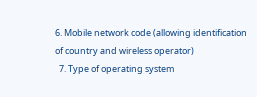6. Mobile network code (allowing identification of country and wireless operator)
  7. Type of operating system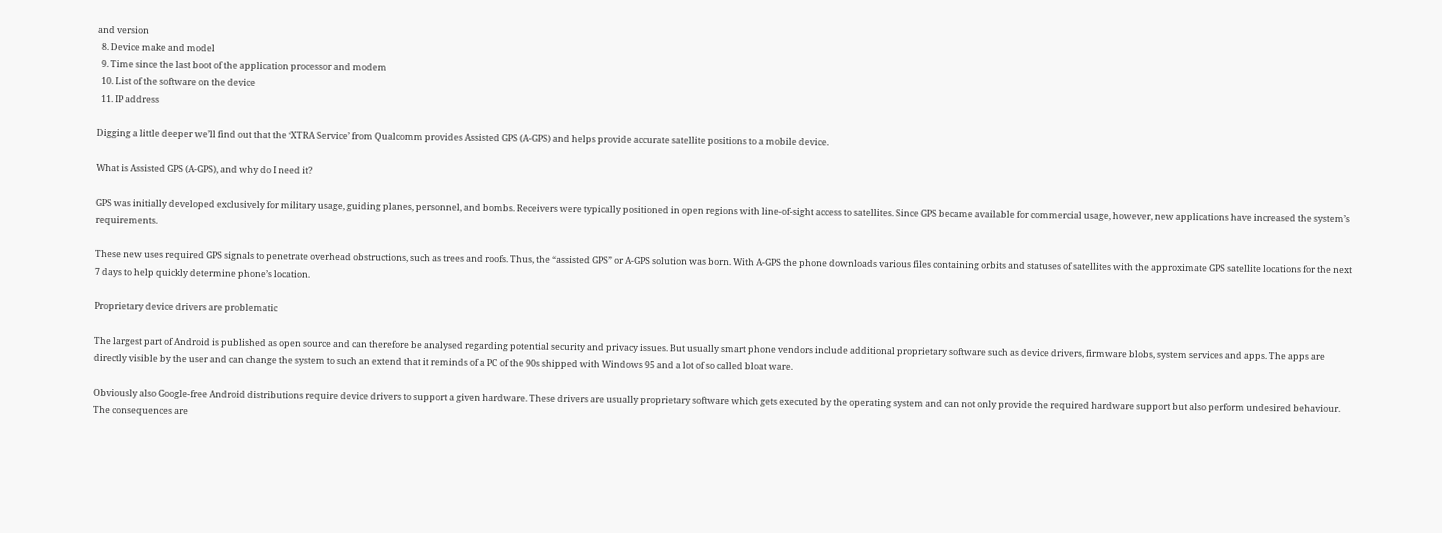and version
  8. Device make and model
  9. Time since the last boot of the application processor and modem
  10. List of the software on the device
  11. IP address

Digging a little deeper we’ll find out that the ‘XTRA Service’ from Qualcomm provides Assisted GPS (A-GPS) and helps provide accurate satellite positions to a mobile device.

What is Assisted GPS (A-GPS), and why do I need it?

GPS was initially developed exclusively for military usage, guiding planes, personnel, and bombs. Receivers were typically positioned in open regions with line-of-sight access to satellites. Since GPS became available for commercial usage, however, new applications have increased the system’s requirements.

These new uses required GPS signals to penetrate overhead obstructions, such as trees and roofs. Thus, the “assisted GPS” or A-GPS solution was born. With A-GPS the phone downloads various files containing orbits and statuses of satellites with the approximate GPS satellite locations for the next 7 days to help quickly determine phone’s location.

Proprietary device drivers are problematic

The largest part of Android is published as open source and can therefore be analysed regarding potential security and privacy issues. But usually smart phone vendors include additional proprietary software such as device drivers, firmware blobs, system services and apps. The apps are directly visible by the user and can change the system to such an extend that it reminds of a PC of the 90s shipped with Windows 95 and a lot of so called bloat ware.

Obviously also Google-free Android distributions require device drivers to support a given hardware. These drivers are usually proprietary software which gets executed by the operating system and can not only provide the required hardware support but also perform undesired behaviour. The consequences are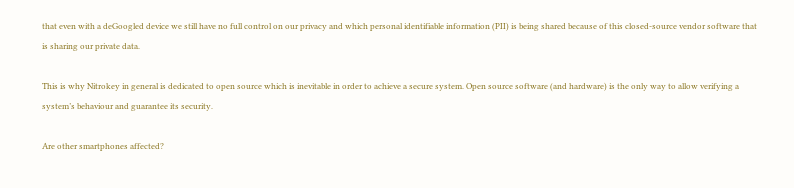that even with a deGoogled device we still have no full control on our privacy and which personal identifiable information (PII) is being shared because of this closed-source vendor software that is sharing our private data.

This is why Nitrokey in general is dedicated to open source which is inevitable in order to achieve a secure system. Open source software (and hardware) is the only way to allow verifying a system’s behaviour and guarantee its security.

Are other smartphones affected?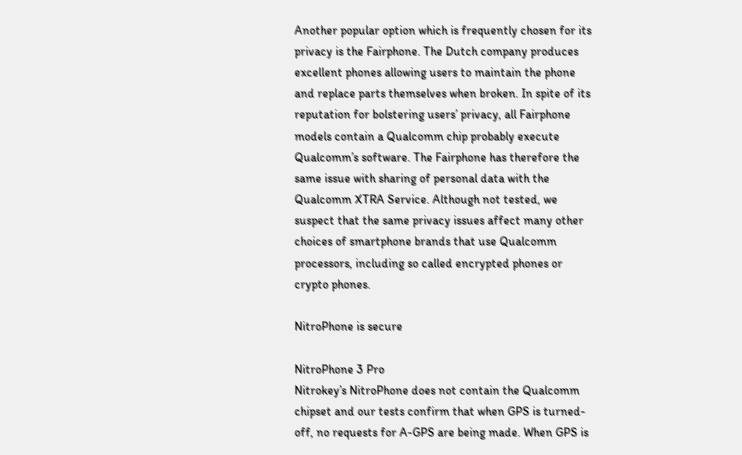Another popular option which is frequently chosen for its privacy is the Fairphone. The Dutch company produces excellent phones allowing users to maintain the phone and replace parts themselves when broken. In spite of its reputation for bolstering users’ privacy, all Fairphone models contain a Qualcomm chip probably execute Qualcomm’s software. The Fairphone has therefore the same issue with sharing of personal data with the Qualcomm XTRA Service. Although not tested, we suspect that the same privacy issues affect many other choices of smartphone brands that use Qualcomm processors, including so called encrypted phones or crypto phones.

NitroPhone is secure

NitroPhone 3 Pro
Nitrokey’s NitroPhone does not contain the Qualcomm chipset and our tests confirm that when GPS is turned-off, no requests for A-GPS are being made. When GPS is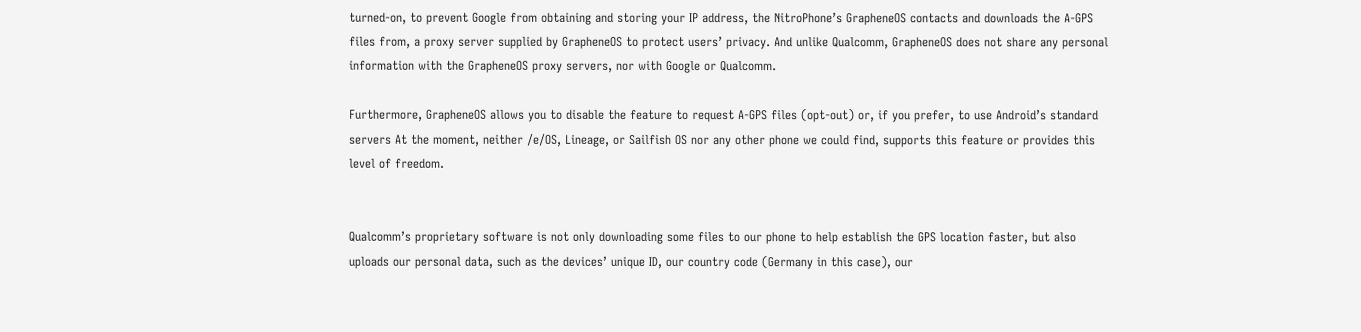turned-on, to prevent Google from obtaining and storing your IP address, the NitroPhone’s GrapheneOS contacts and downloads the A-GPS files from, a proxy server supplied by GrapheneOS to protect users’ privacy. And unlike Qualcomm, GrapheneOS does not share any personal information with the GrapheneOS proxy servers, nor with Google or Qualcomm.

Furthermore, GrapheneOS allows you to disable the feature to request A-GPS files (opt-out) or, if you prefer, to use Android’s standard servers At the moment, neither /e/OS, Lineage, or Sailfish OS nor any other phone we could find, supports this feature or provides this level of freedom.


Qualcomm’s proprietary software is not only downloading some files to our phone to help establish the GPS location faster, but also uploads our personal data, such as the devices’ unique ID, our country code (Germany in this case), our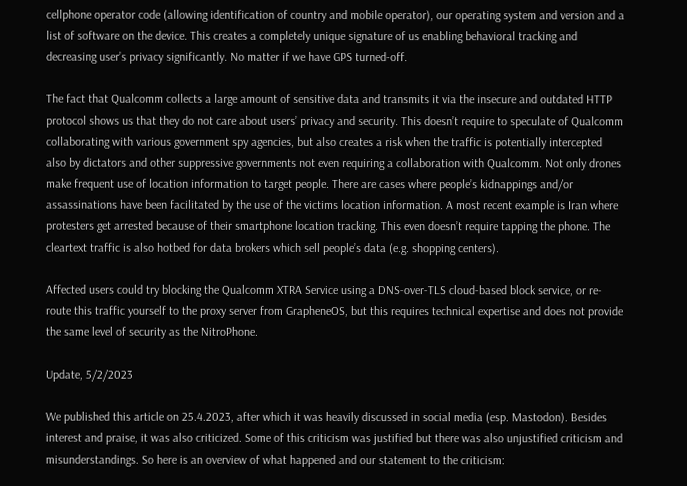cellphone operator code (allowing identification of country and mobile operator), our operating system and version and a list of software on the device. This creates a completely unique signature of us enabling behavioral tracking and decreasing user’s privacy significantly. No matter if we have GPS turned-off.

The fact that Qualcomm collects a large amount of sensitive data and transmits it via the insecure and outdated HTTP protocol shows us that they do not care about users’ privacy and security. This doesn’t require to speculate of Qualcomm collaborating with various government spy agencies, but also creates a risk when the traffic is potentially intercepted also by dictators and other suppressive governments not even requiring a collaboration with Qualcomm. Not only drones make frequent use of location information to target people. There are cases where people’s kidnappings and/or assassinations have been facilitated by the use of the victims location information. A most recent example is Iran where protesters get arrested because of their smartphone location tracking. This even doesn’t require tapping the phone. The cleartext traffic is also hotbed for data brokers which sell people’s data (e.g. shopping centers).

Affected users could try blocking the Qualcomm XTRA Service using a DNS-over-TLS cloud-based block service, or re-route this traffic yourself to the proxy server from GrapheneOS, but this requires technical expertise and does not provide the same level of security as the NitroPhone.

Update, 5/2/2023

We published this article on 25.4.2023, after which it was heavily discussed in social media (esp. Mastodon). Besides interest and praise, it was also criticized. Some of this criticism was justified but there was also unjustified criticism and misunderstandings. So here is an overview of what happened and our statement to the criticism: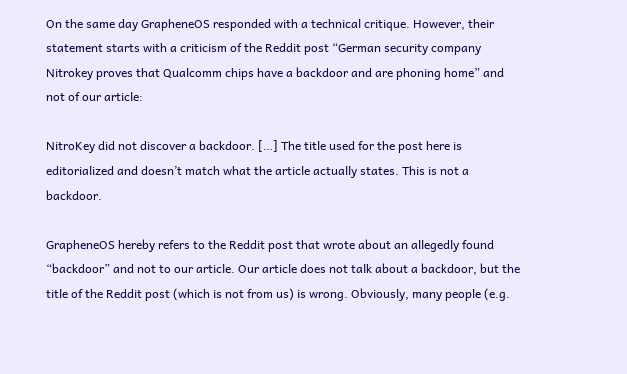On the same day GrapheneOS responded with a technical critique. However, their statement starts with a criticism of the Reddit post “German security company Nitrokey proves that Qualcomm chips have a backdoor and are phoning home” and not of our article:

NitroKey did not discover a backdoor. […] The title used for the post here is editorialized and doesn’t match what the article actually states. This is not a backdoor.

GrapheneOS hereby refers to the Reddit post that wrote about an allegedly found “backdoor” and not to our article. Our article does not talk about a backdoor, but the title of the Reddit post (which is not from us) is wrong. Obviously, many people (e.g.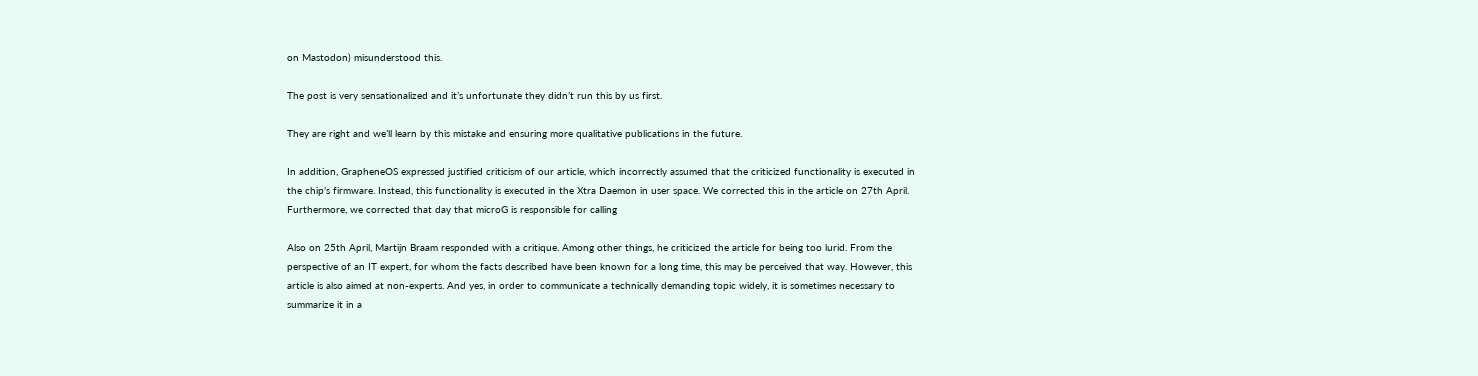on Mastodon) misunderstood this.

The post is very sensationalized and it’s unfortunate they didn’t run this by us first.

They are right and we’ll learn by this mistake and ensuring more qualitative publications in the future.

In addition, GrapheneOS expressed justified criticism of our article, which incorrectly assumed that the criticized functionality is executed in the chip’s firmware. Instead, this functionality is executed in the Xtra Daemon in user space. We corrected this in the article on 27th April. Furthermore, we corrected that day that microG is responsible for calling

Also on 25th April, Martijn Braam responded with a critique. Among other things, he criticized the article for being too lurid. From the perspective of an IT expert, for whom the facts described have been known for a long time, this may be perceived that way. However, this article is also aimed at non-experts. And yes, in order to communicate a technically demanding topic widely, it is sometimes necessary to summarize it in a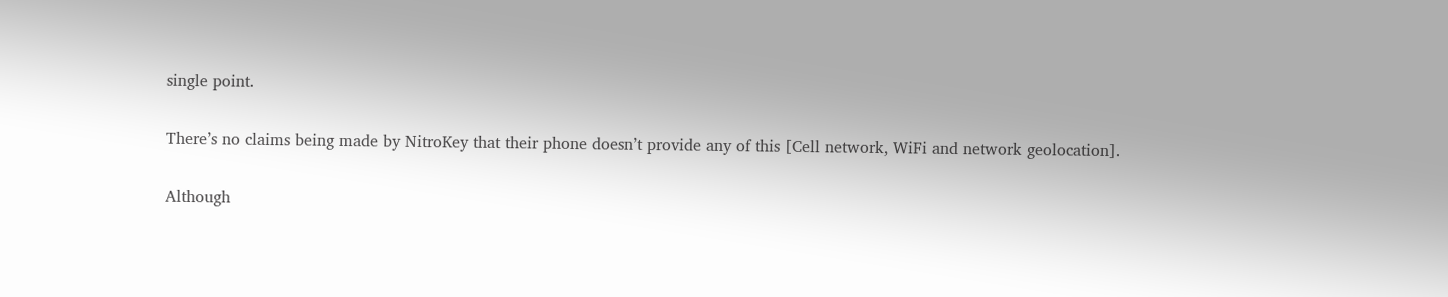single point.

There’s no claims being made by NitroKey that their phone doesn’t provide any of this [Cell network, WiFi and network geolocation].

Although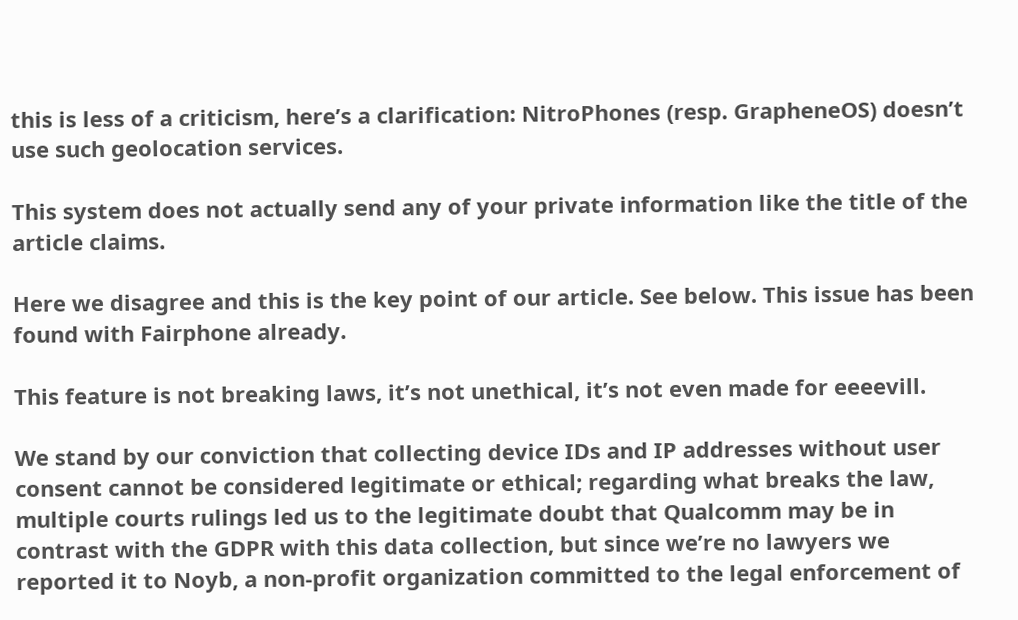this is less of a criticism, here’s a clarification: NitroPhones (resp. GrapheneOS) doesn’t use such geolocation services.

This system does not actually send any of your private information like the title of the article claims.

Here we disagree and this is the key point of our article. See below. This issue has been found with Fairphone already.

This feature is not breaking laws, it’s not unethical, it’s not even made for eeeevill.

We stand by our conviction that collecting device IDs and IP addresses without user consent cannot be considered legitimate or ethical; regarding what breaks the law, multiple courts rulings led us to the legitimate doubt that Qualcomm may be in contrast with the GDPR with this data collection, but since we’re no lawyers we reported it to Noyb, a non-profit organization committed to the legal enforcement of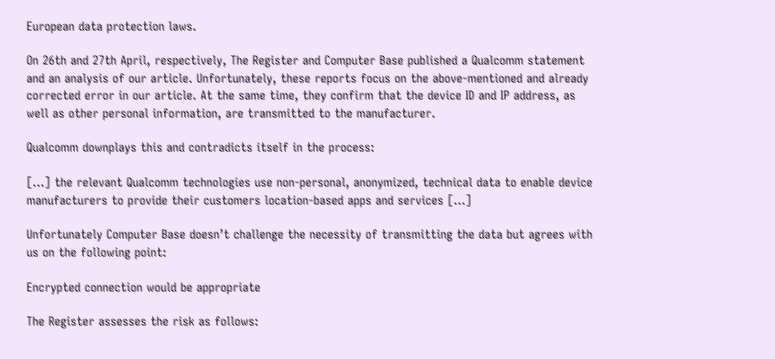European data protection laws.

On 26th and 27th April, respectively, The Register and Computer Base published a Qualcomm statement and an analysis of our article. Unfortunately, these reports focus on the above-mentioned and already corrected error in our article. At the same time, they confirm that the device ID and IP address, as well as other personal information, are transmitted to the manufacturer.

Qualcomm downplays this and contradicts itself in the process:

[…] the relevant Qualcomm technologies use non-personal, anonymized, technical data to enable device manufacturers to provide their customers location-based apps and services […]

Unfortunately Computer Base doesn’t challenge the necessity of transmitting the data but agrees with us on the following point:

Encrypted connection would be appropriate

The Register assesses the risk as follows: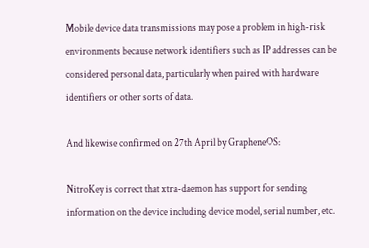Mobile device data transmissions may pose a problem in high-risk environments because network identifiers such as IP addresses can be considered personal data, particularly when paired with hardware identifiers or other sorts of data.

And likewise confirmed on 27th April by GrapheneOS:

NitroKey is correct that xtra-daemon has support for sending information on the device including device model, serial number, etc.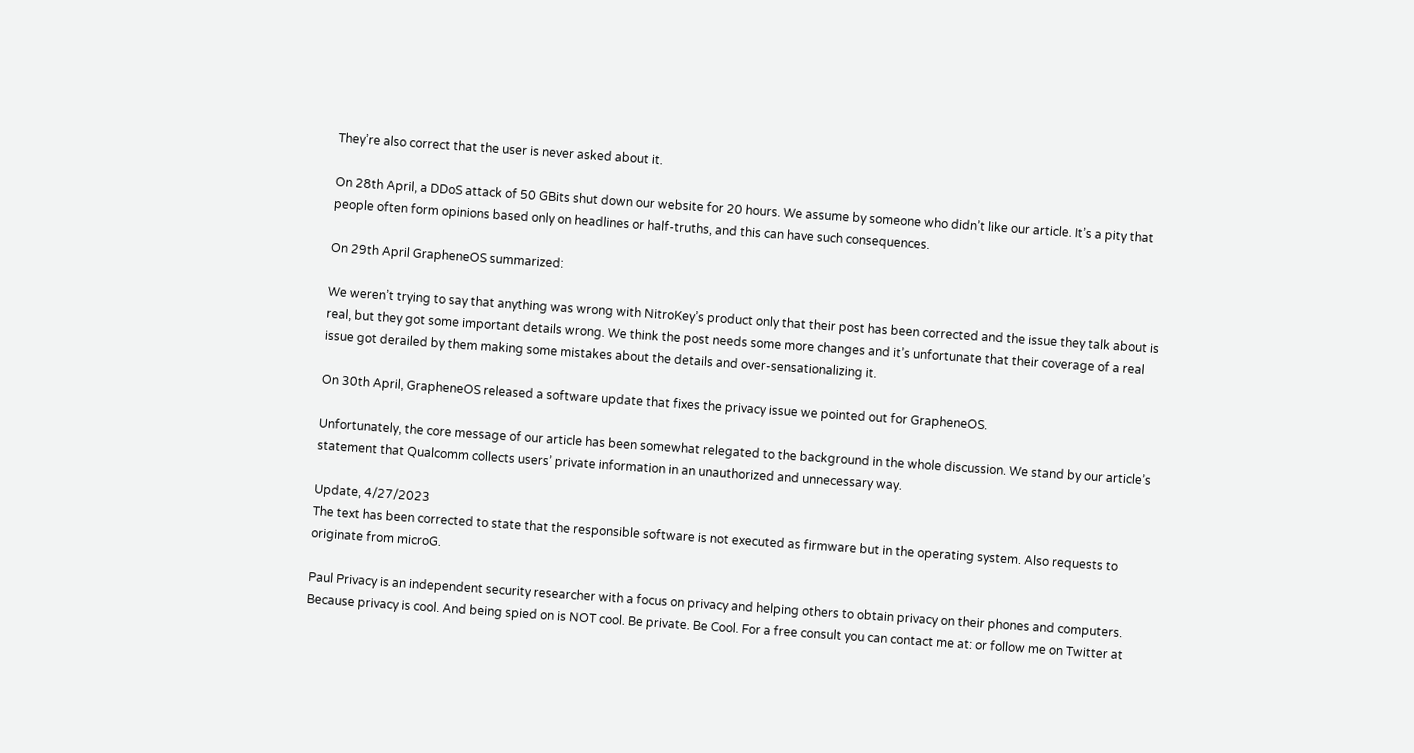They’re also correct that the user is never asked about it.

On 28th April, a DDoS attack of 50 GBits shut down our website for 20 hours. We assume by someone who didn’t like our article. It’s a pity that people often form opinions based only on headlines or half-truths, and this can have such consequences.

On 29th April GrapheneOS summarized:

We weren’t trying to say that anything was wrong with NitroKey’s product only that their post has been corrected and the issue they talk about is real, but they got some important details wrong. We think the post needs some more changes and it’s unfortunate that their coverage of a real issue got derailed by them making some mistakes about the details and over-sensationalizing it.

On 30th April, GrapheneOS released a software update that fixes the privacy issue we pointed out for GrapheneOS.

Unfortunately, the core message of our article has been somewhat relegated to the background in the whole discussion. We stand by our article’s statement that Qualcomm collects users’ private information in an unauthorized and unnecessary way.

Update, 4/27/2023
The text has been corrected to state that the responsible software is not executed as firmware but in the operating system. Also requests to originate from microG.

Paul Privacy is an independent security researcher with a focus on privacy and helping others to obtain privacy on their phones and computers. Because privacy is cool. And being spied on is NOT cool. Be private. Be Cool. For a free consult you can contact me at: or follow me on Twitter at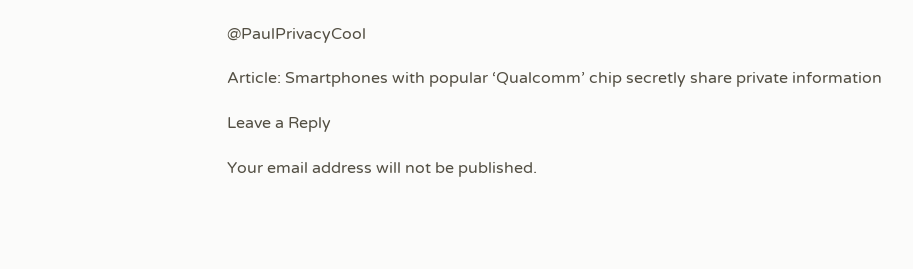@PaulPrivacyCool

Article: Smartphones with popular ‘Qualcomm’ chip secretly share private information

Leave a Reply

Your email address will not be published.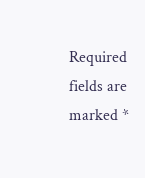Required fields are marked *